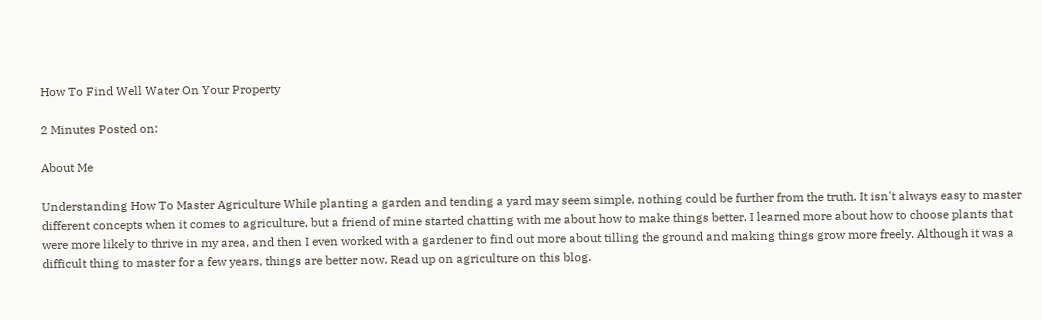How To Find Well Water On Your Property

2 Minutes Posted on:

About Me

Understanding How To Master Agriculture While planting a garden and tending a yard may seem simple, nothing could be further from the truth. It isn't always easy to master different concepts when it comes to agriculture, but a friend of mine started chatting with me about how to make things better. I learned more about how to choose plants that were more likely to thrive in my area, and then I even worked with a gardener to find out more about tilling the ground and making things grow more freely. Although it was a difficult thing to master for a few years, things are better now. Read up on agriculture on this blog.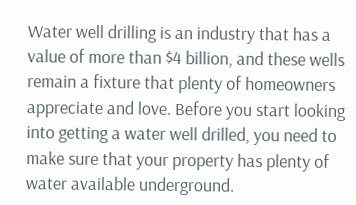Water well drilling is an industry that has a value of more than $4 billion, and these wells remain a fixture that plenty of homeowners appreciate and love. Before you start looking into getting a water well drilled, you need to make sure that your property has plenty of water available underground.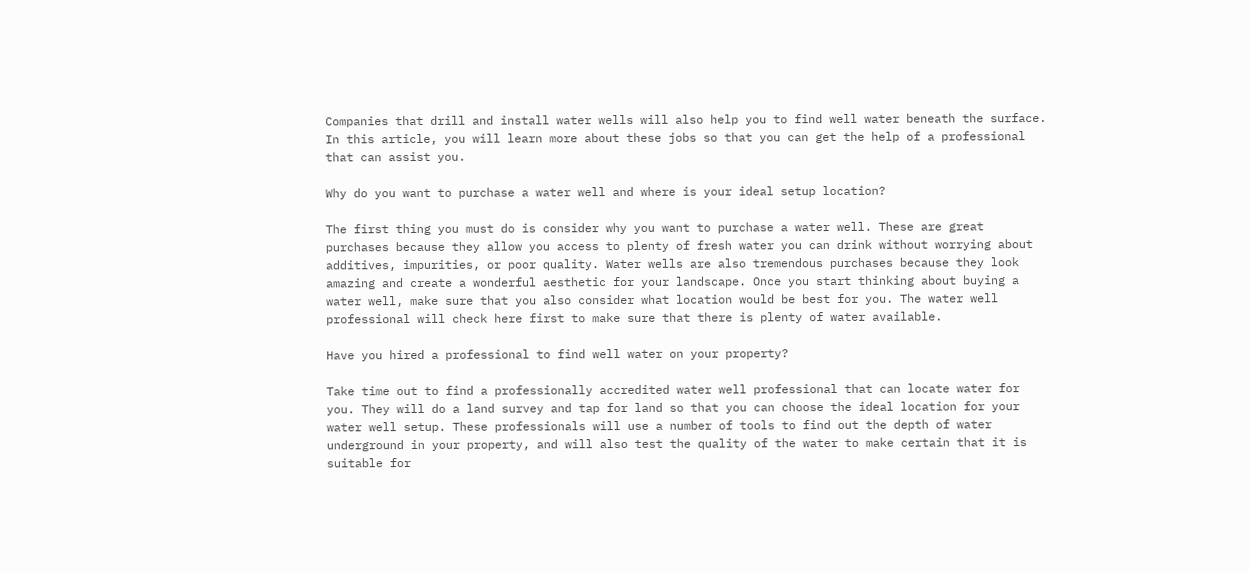Companies that drill and install water wells will also help you to find well water beneath the surface. In this article, you will learn more about these jobs so that you can get the help of a professional that can assist you.

Why do you want to purchase a water well and where is your ideal setup location?

The first thing you must do is consider why you want to purchase a water well. These are great purchases because they allow you access to plenty of fresh water you can drink without worrying about additives, impurities, or poor quality. Water wells are also tremendous purchases because they look amazing and create a wonderful aesthetic for your landscape. Once you start thinking about buying a water well, make sure that you also consider what location would be best for you. The water well professional will check here first to make sure that there is plenty of water available.

Have you hired a professional to find well water on your property?

Take time out to find a professionally accredited water well professional that can locate water for you. They will do a land survey and tap for land so that you can choose the ideal location for your water well setup. These professionals will use a number of tools to find out the depth of water underground in your property, and will also test the quality of the water to make certain that it is suitable for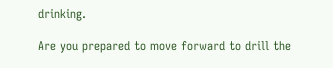drinking.

Are you prepared to move forward to drill the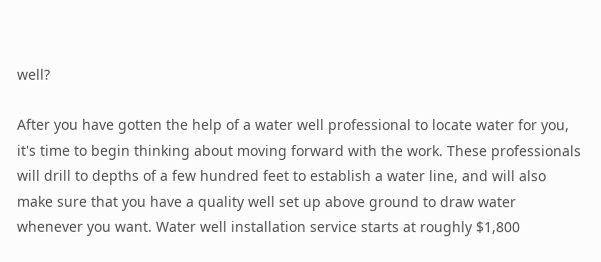well?

After you have gotten the help of a water well professional to locate water for you, it's time to begin thinking about moving forward with the work. These professionals will drill to depths of a few hundred feet to establish a water line, and will also make sure that you have a quality well set up above ground to draw water whenever you want. Water well installation service starts at roughly $1,800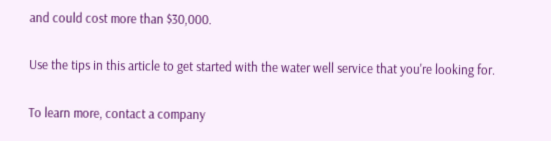and could cost more than $30,000.

Use the tips in this article to get started with the water well service that you're looking for.

To learn more, contact a company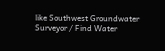like Southwest Groundwater Surveyor / Find Water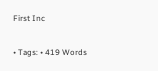First Inc

• Tags: • 419 Words